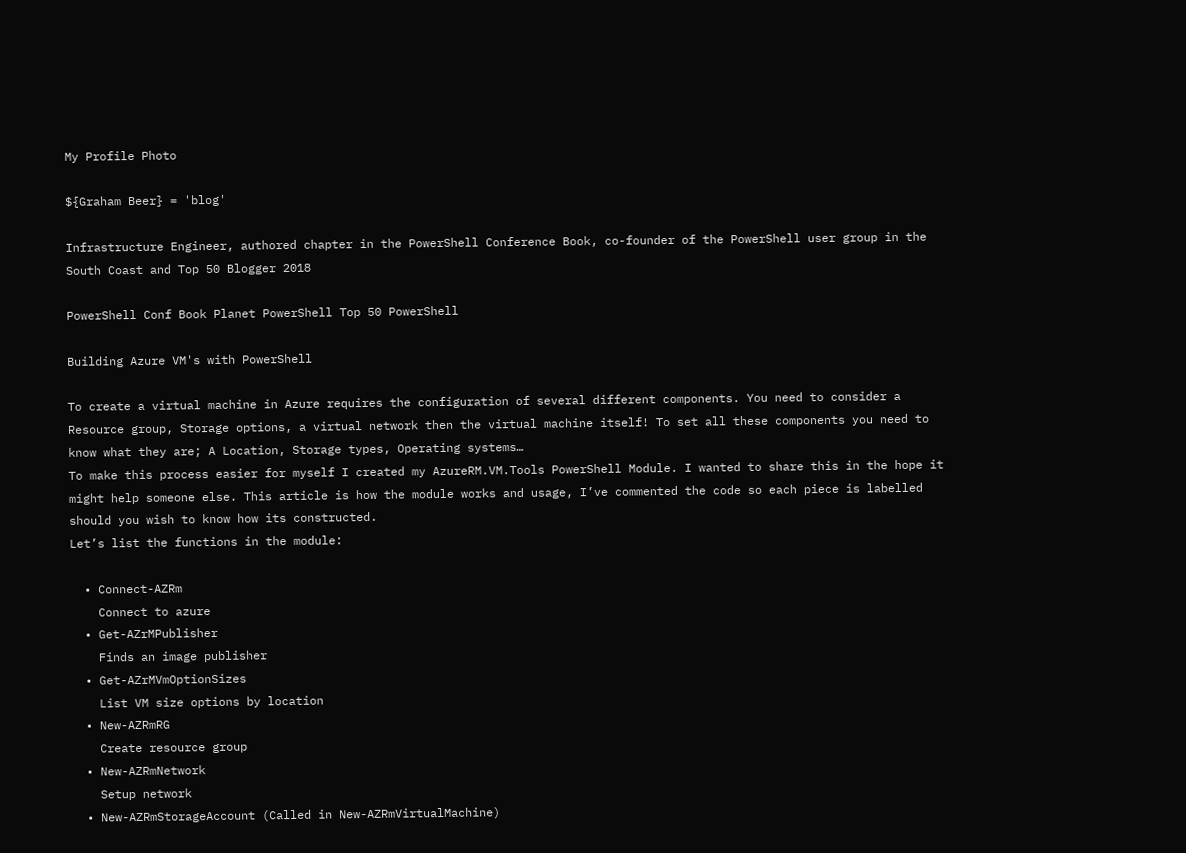My Profile Photo

${Graham Beer} = 'blog'

Infrastructure Engineer, authored chapter in the PowerShell Conference Book, co-founder of the PowerShell user group in the South Coast and Top 50 Blogger 2018

PowerShell Conf Book Planet PowerShell Top 50 PowerShell

Building Azure VM's with PowerShell

To create a virtual machine in Azure requires the configuration of several different components. You need to consider a Resource group, Storage options, a virtual network then the virtual machine itself! To set all these components you need to know what they are; A Location, Storage types, Operating systems…
To make this process easier for myself I created my AzureRM.VM.Tools PowerShell Module. I wanted to share this in the hope it might help someone else. This article is how the module works and usage, I’ve commented the code so each piece is labelled should you wish to know how its constructed.
Let’s list the functions in the module:

  • Connect-AZRm
    Connect to azure
  • Get-AZrMPublisher
    Finds an image publisher
  • Get-AZrMVmOptionSizes
    List VM size options by location
  • New-AZRmRG
    Create resource group
  • New-AZRmNetwork
    Setup network
  • New-AZRmStorageAccount (Called in New-AZRmVirtualMachine)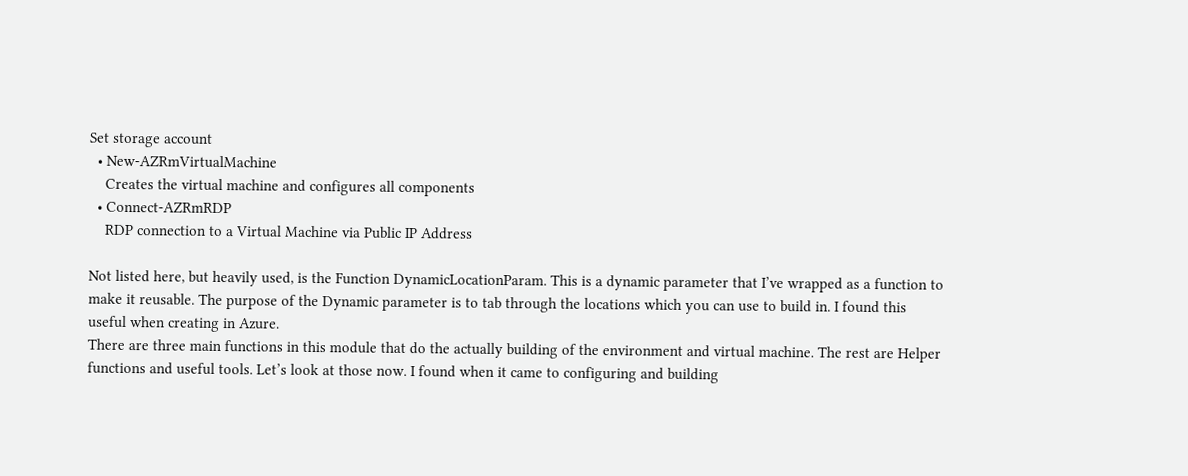Set storage account
  • New-AZRmVirtualMachine
    Creates the virtual machine and configures all components
  • Connect-AZRmRDP
    RDP connection to a Virtual Machine via Public IP Address

Not listed here, but heavily used, is the Function DynamicLocationParam. This is a dynamic parameter that I’ve wrapped as a function to make it reusable. The purpose of the Dynamic parameter is to tab through the locations which you can use to build in. I found this useful when creating in Azure.
There are three main functions in this module that do the actually building of the environment and virtual machine. The rest are Helper functions and useful tools. Let’s look at those now. I found when it came to configuring and building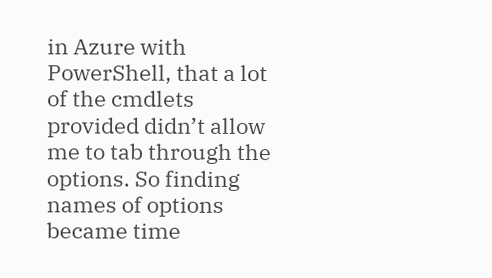in Azure with PowerShell, that a lot of the cmdlets provided didn’t allow me to tab through the options. So finding names of options became time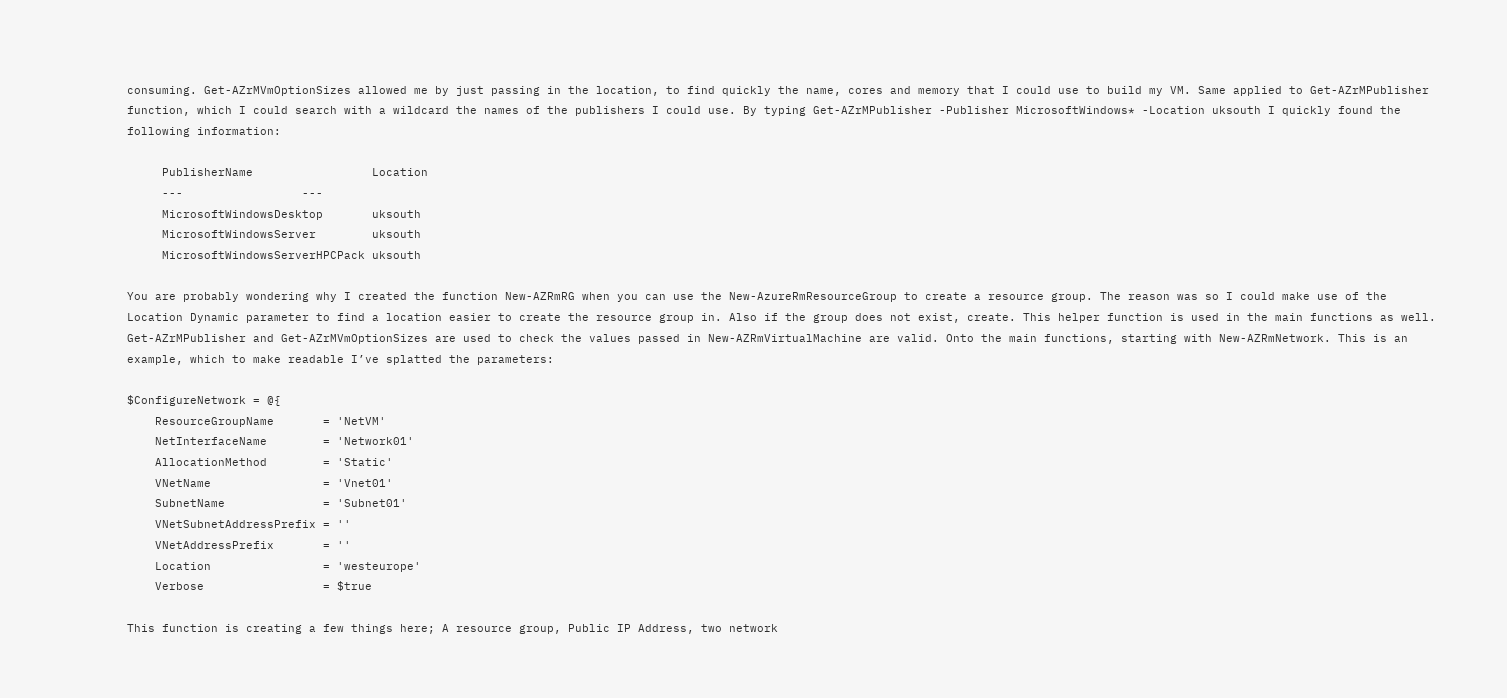consuming. Get-AZrMVmOptionSizes allowed me by just passing in the location, to find quickly the name, cores and memory that I could use to build my VM. Same applied to Get-AZrMPublisher function, which I could search with a wildcard the names of the publishers I could use. By typing Get-AZrMPublisher -Publisher MicrosoftWindows* -Location uksouth I quickly found the following information:

     PublisherName                 Location
     ---                 ---
     MicrosoftWindowsDesktop       uksouth
     MicrosoftWindowsServer        uksouth
     MicrosoftWindowsServerHPCPack uksouth

You are probably wondering why I created the function New-AZRmRG when you can use the New-AzureRmResourceGroup to create a resource group. The reason was so I could make use of the Location Dynamic parameter to find a location easier to create the resource group in. Also if the group does not exist, create. This helper function is used in the main functions as well. Get-AZrMPublisher and Get-AZrMVmOptionSizes are used to check the values passed in New-AZRmVirtualMachine are valid. Onto the main functions, starting with New-AZRmNetwork. This is an example, which to make readable I’ve splatted the parameters:

$ConfigureNetwork = @{
    ResourceGroupName       = 'NetVM'
    NetInterfaceName        = 'Network01'
    AllocationMethod        = 'Static'
    VNetName                = 'Vnet01'
    SubnetName              = 'Subnet01'
    VNetSubnetAddressPrefix = ''
    VNetAddressPrefix       = ''
    Location                = 'westeurope'
    Verbose                 = $true

This function is creating a few things here; A resource group, Public IP Address, two network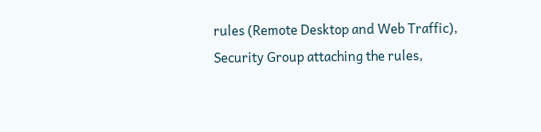rules (Remote Desktop and Web Traffic), Security Group attaching the rules,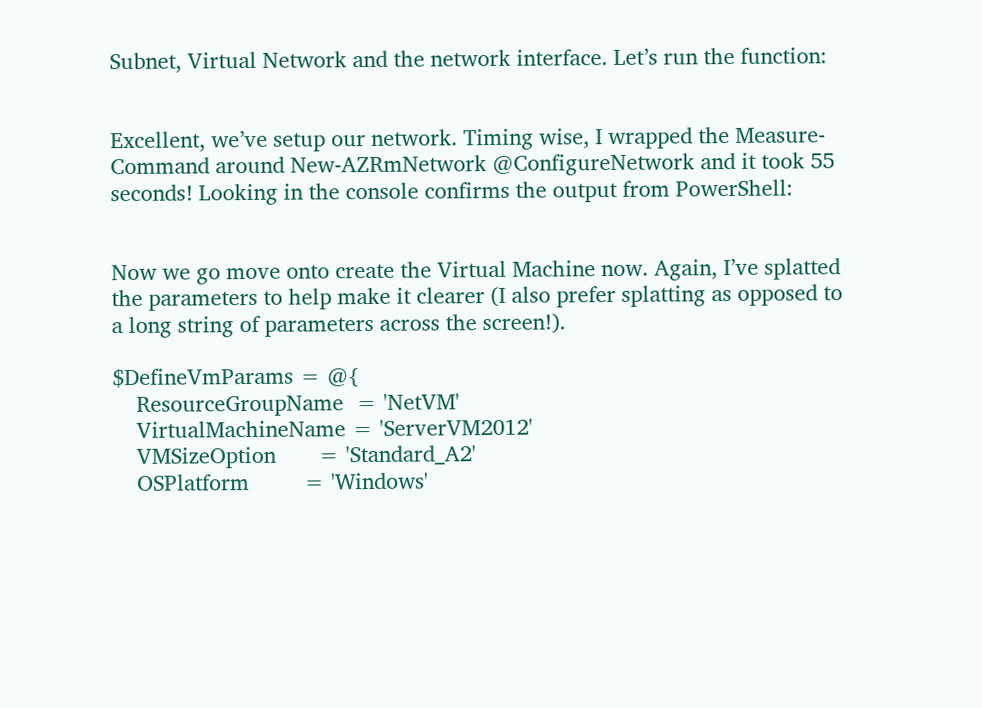Subnet, Virtual Network and the network interface. Let’s run the function:


Excellent, we’ve setup our network. Timing wise, I wrapped the Measure-Command around New-AZRmNetwork @ConfigureNetwork and it took 55 seconds! Looking in the console confirms the output from PowerShell:


Now we go move onto create the Virtual Machine now. Again, I’ve splatted the parameters to help make it clearer (I also prefer splatting as opposed to a long string of parameters across the screen!).

$DefineVmParams = @{
    ResourceGroupName  = 'NetVM'
    VirtualMachineName = 'ServerVM2012'
    VMSizeOption       = 'Standard_A2'
    OSPlatform         = 'Windows'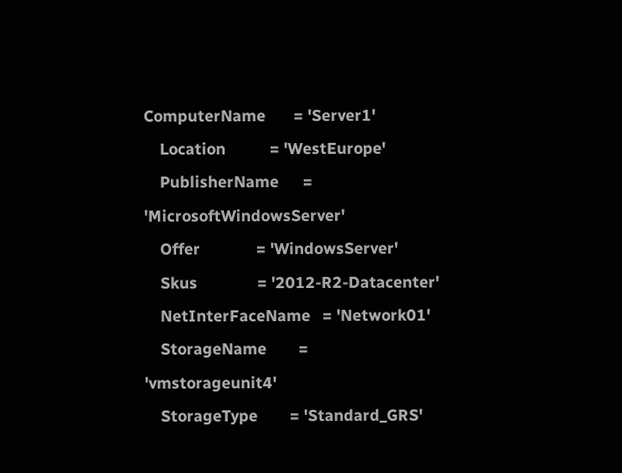ComputerName       = 'Server1'
    Location           = 'WestEurope'
    PublisherName      = 'MicrosoftWindowsServer'
    Offer              = 'WindowsServer'
    Skus               = '2012-R2-Datacenter'
    NetInterFaceName   = 'Network01'
    StorageName        = 'vmstorageunit4'
    StorageType        = 'Standard_GRS'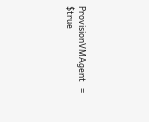ProvisionVMAgent   = $true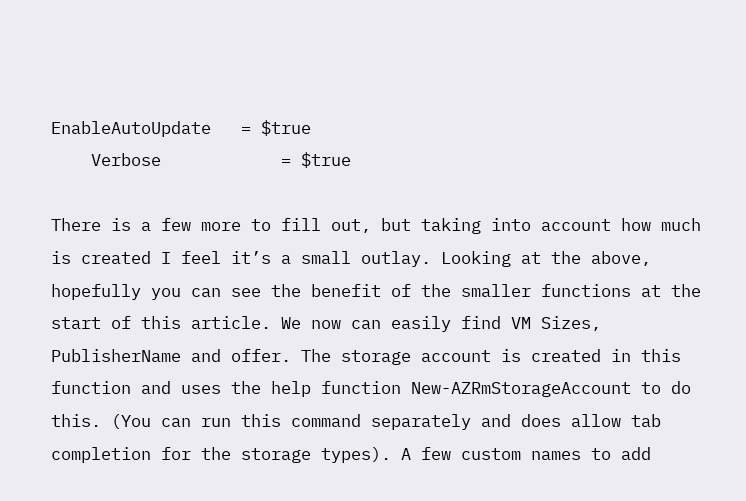EnableAutoUpdate   = $true
    Verbose            = $true

There is a few more to fill out, but taking into account how much is created I feel it’s a small outlay. Looking at the above, hopefully you can see the benefit of the smaller functions at the start of this article. We now can easily find VM Sizes, PublisherName and offer. The storage account is created in this function and uses the help function New-AZRmStorageAccount to do this. (You can run this command separately and does allow tab completion for the storage types). A few custom names to add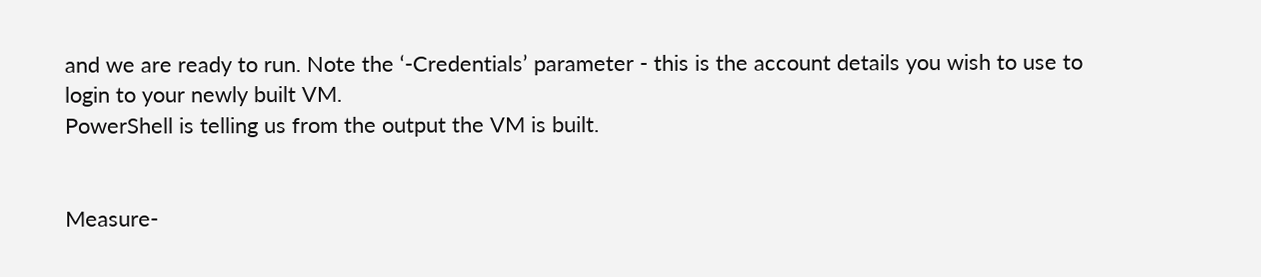and we are ready to run. Note the ‘-Credentials’ parameter - this is the account details you wish to use to login to your newly built VM.
PowerShell is telling us from the output the VM is built.


Measure-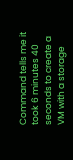Command tells me it took 6 minutes 40 seconds to create a VM with a storage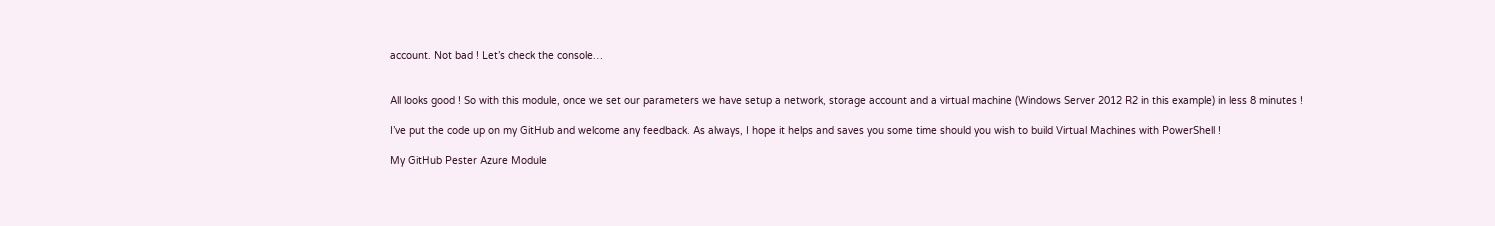account. Not bad ! Let’s check the console…


All looks good ! So with this module, once we set our parameters we have setup a network, storage account and a virtual machine (Windows Server 2012 R2 in this example) in less 8 minutes !

I’ve put the code up on my GitHub and welcome any feedback. As always, I hope it helps and saves you some time should you wish to build Virtual Machines with PowerShell !

My GitHub Pester Azure Module